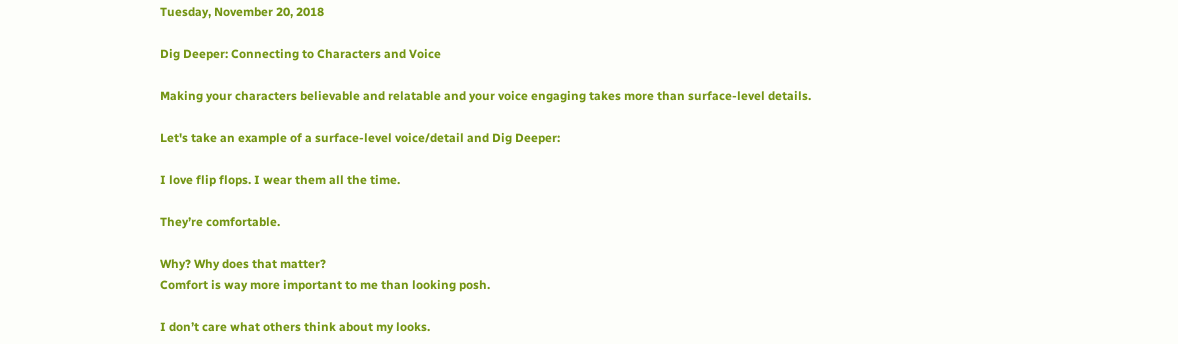Tuesday, November 20, 2018

Dig Deeper: Connecting to Characters and Voice

Making your characters believable and relatable and your voice engaging takes more than surface-level details.

Let's take an example of a surface-level voice/detail and Dig Deeper:

I love flip flops. I wear them all the time.

They’re comfortable.

Why? Why does that matter?
Comfort is way more important to me than looking posh.

I don’t care what others think about my looks.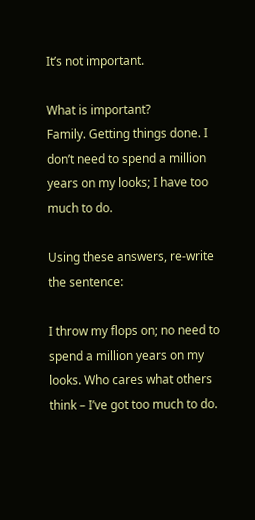It’s not important.

What is important?
Family. Getting things done. I don’t need to spend a million years on my looks; I have too much to do.

Using these answers, re-write the sentence:

I throw my flops on; no need to spend a million years on my looks. Who cares what others think – I’ve got too much to do.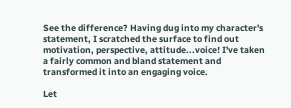See the difference? Having dug into my character's statement, I scratched the surface to find out motivation, perspective, attitude...voice! I've taken a fairly common and bland statement and transformed it into an engaging voice.

Let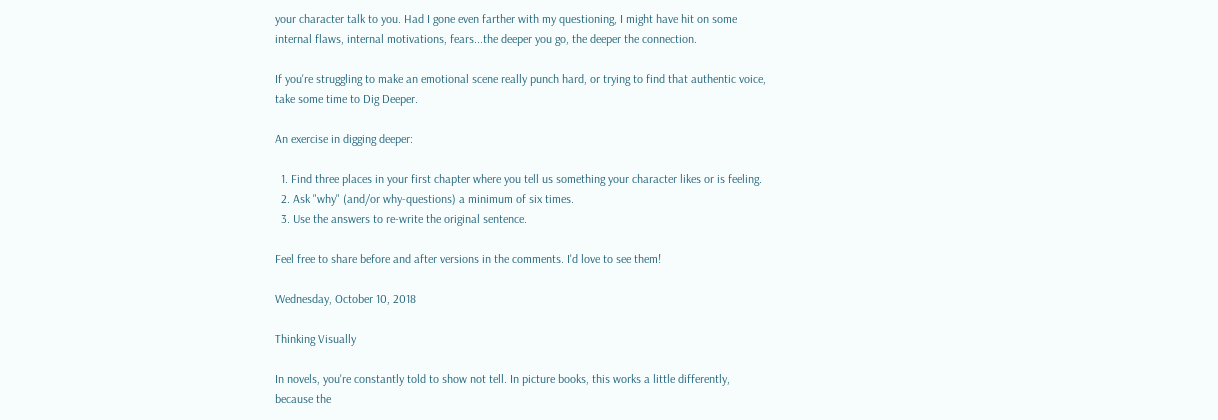your character talk to you. Had I gone even farther with my questioning, I might have hit on some internal flaws, internal motivations, fears...the deeper you go, the deeper the connection.

If you're struggling to make an emotional scene really punch hard, or trying to find that authentic voice, take some time to Dig Deeper.

An exercise in digging deeper:

  1. Find three places in your first chapter where you tell us something your character likes or is feeling.
  2. Ask "why" (and/or why-questions) a minimum of six times.
  3. Use the answers to re-write the original sentence.

Feel free to share before and after versions in the comments. I'd love to see them!

Wednesday, October 10, 2018

Thinking Visually

In novels, you're constantly told to show not tell. In picture books, this works a little differently, because the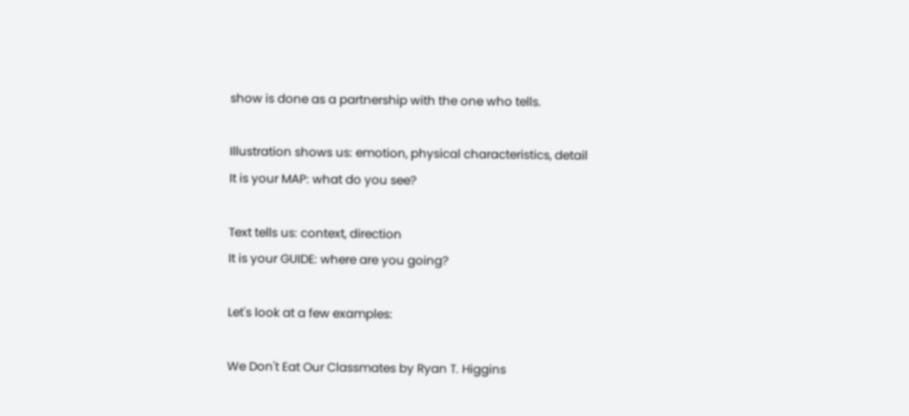show is done as a partnership with the one who tells.

Illustration shows us: emotion, physical characteristics, detail
It is your MAP: what do you see?

Text tells us: context, direction
It is your GUIDE: where are you going?

Let's look at a few examples:

We Don't Eat Our Classmates by Ryan T. Higgins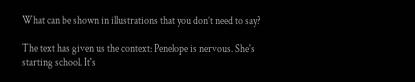What can be shown in illustrations that you don’t need to say?

The text has given us the context: Penelope is nervous. She's starting school. It's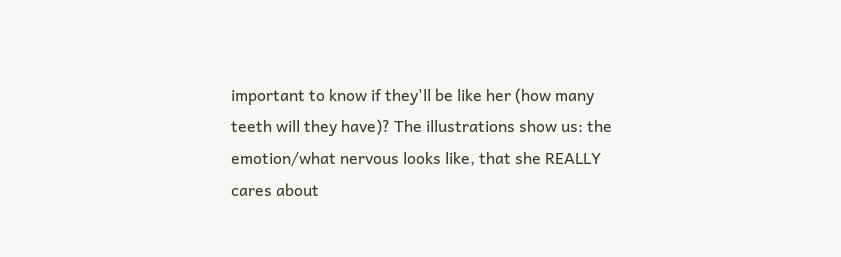important to know if they'll be like her (how many teeth will they have)? The illustrations show us: the emotion/what nervous looks like, that she REALLY cares about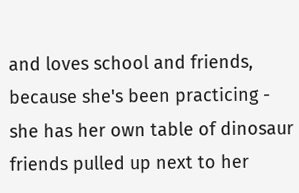and loves school and friends, because she's been practicing - she has her own table of dinosaur friends pulled up next to her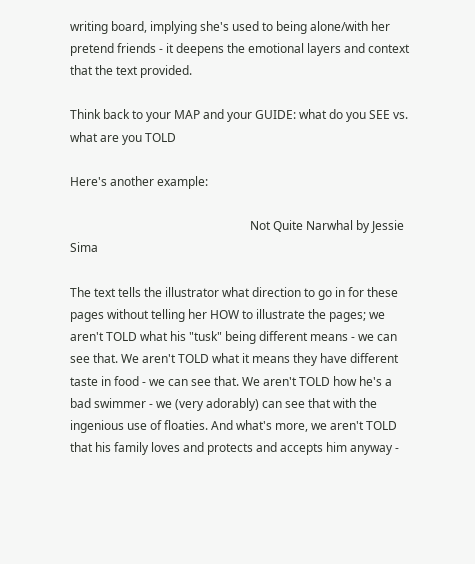writing board, implying she's used to being alone/with her pretend friends - it deepens the emotional layers and context that the text provided.

Think back to your MAP and your GUIDE: what do you SEE vs. what are you TOLD

Here's another example:

                                                            Not Quite Narwhal by Jessie Sima

The text tells the illustrator what direction to go in for these pages without telling her HOW to illustrate the pages; we aren't TOLD what his "tusk" being different means - we can see that. We aren't TOLD what it means they have different taste in food - we can see that. We aren't TOLD how he's a bad swimmer - we (very adorably) can see that with the ingenious use of floaties. And what's more, we aren't TOLD that his family loves and protects and accepts him anyway -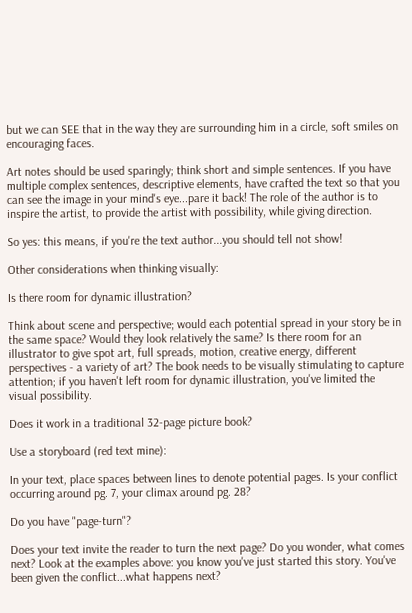but we can SEE that in the way they are surrounding him in a circle, soft smiles on encouraging faces.

Art notes should be used sparingly; think short and simple sentences. If you have multiple complex sentences, descriptive elements, have crafted the text so that you can see the image in your mind's eye...pare it back! The role of the author is to inspire the artist, to provide the artist with possibility, while giving direction.

So yes: this means, if you're the text author...you should tell not show!

Other considerations when thinking visually:

Is there room for dynamic illustration?

Think about scene and perspective; would each potential spread in your story be in the same space? Would they look relatively the same? Is there room for an illustrator to give spot art, full spreads, motion, creative energy, different perspectives - a variety of art? The book needs to be visually stimulating to capture attention; if you haven't left room for dynamic illustration, you've limited the visual possibility.

Does it work in a traditional 32-page picture book?

Use a storyboard (red text mine):

In your text, place spaces between lines to denote potential pages. Is your conflict occurring around pg. 7, your climax around pg. 28?

Do you have "page-turn"?

Does your text invite the reader to turn the next page? Do you wonder, what comes next? Look at the examples above: you know you've just started this story. You've been given the conflict...what happens next?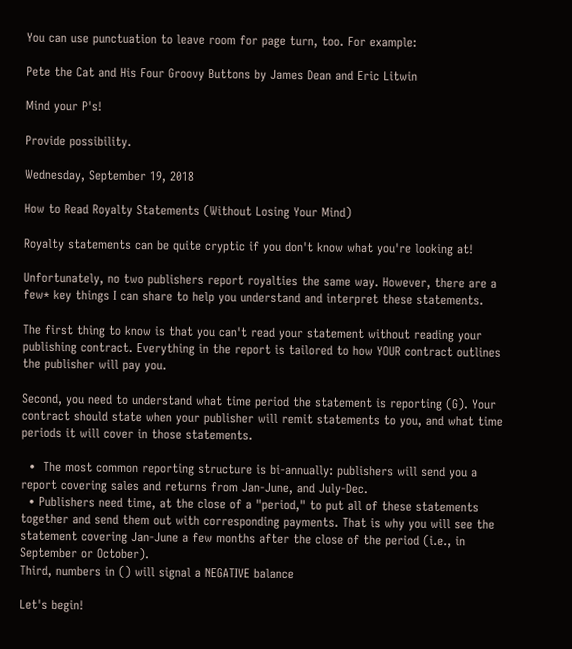You can use punctuation to leave room for page turn, too. For example:

Pete the Cat and His Four Groovy Buttons by James Dean and Eric Litwin

Mind your P's!

Provide possibility.

Wednesday, September 19, 2018

How to Read Royalty Statements (Without Losing Your Mind)

Royalty statements can be quite cryptic if you don't know what you're looking at!

Unfortunately, no two publishers report royalties the same way. However, there are a few* key things I can share to help you understand and interpret these statements.

The first thing to know is that you can't read your statement without reading your publishing contract. Everything in the report is tailored to how YOUR contract outlines the publisher will pay you.

Second, you need to understand what time period the statement is reporting (G). Your contract should state when your publisher will remit statements to you, and what time periods it will cover in those statements.

  •  The most common reporting structure is bi-annually: publishers will send you a report covering sales and returns from Jan-June, and July-Dec.
  • Publishers need time, at the close of a "period," to put all of these statements together and send them out with corresponding payments. That is why you will see the statement covering Jan-June a few months after the close of the period (i.e., in September or October).
Third, numbers in () will signal a NEGATIVE balance

Let's begin!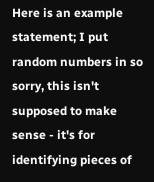Here is an example statement; I put random numbers in so sorry, this isn't supposed to make sense - it's for identifying pieces of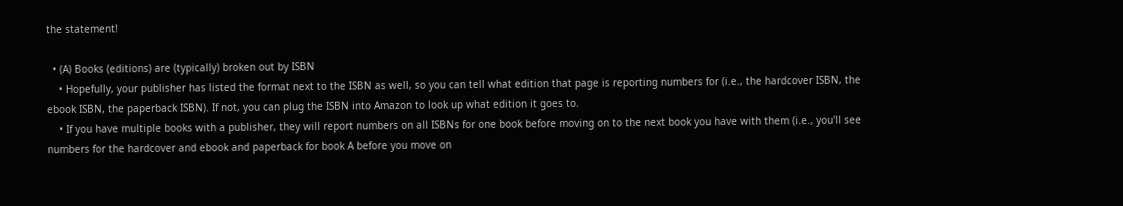the statement!

  • (A) Books (editions) are (typically) broken out by ISBN
    • Hopefully, your publisher has listed the format next to the ISBN as well, so you can tell what edition that page is reporting numbers for (i.e., the hardcover ISBN, the ebook ISBN, the paperback ISBN). If not, you can plug the ISBN into Amazon to look up what edition it goes to.
    • If you have multiple books with a publisher, they will report numbers on all ISBNs for one book before moving on to the next book you have with them (i.e., you'll see numbers for the hardcover and ebook and paperback for book A before you move on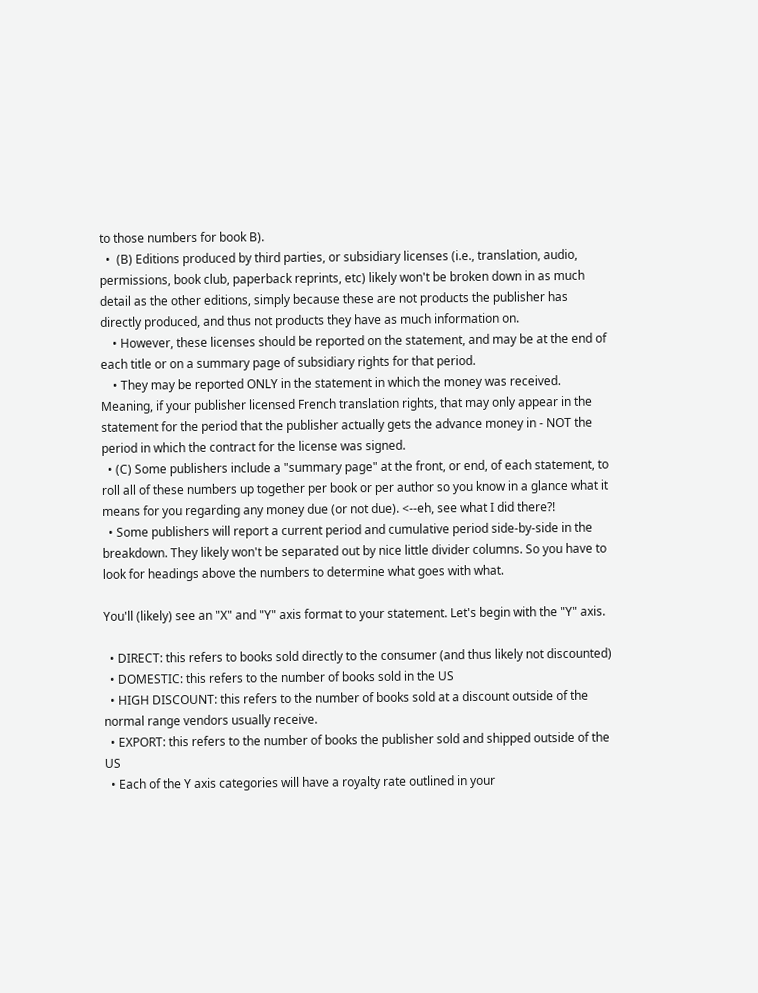to those numbers for book B).
  •  (B) Editions produced by third parties, or subsidiary licenses (i.e., translation, audio, permissions, book club, paperback reprints, etc) likely won't be broken down in as much detail as the other editions, simply because these are not products the publisher has directly produced, and thus not products they have as much information on.
    • However, these licenses should be reported on the statement, and may be at the end of each title or on a summary page of subsidiary rights for that period.
    • They may be reported ONLY in the statement in which the money was received. Meaning, if your publisher licensed French translation rights, that may only appear in the statement for the period that the publisher actually gets the advance money in - NOT the period in which the contract for the license was signed.
  • (C) Some publishers include a "summary page" at the front, or end, of each statement, to roll all of these numbers up together per book or per author so you know in a glance what it means for you regarding any money due (or not due). <--eh, see what I did there?!
  • Some publishers will report a current period and cumulative period side-by-side in the breakdown. They likely won't be separated out by nice little divider columns. So you have to look for headings above the numbers to determine what goes with what.

You'll (likely) see an "X" and "Y" axis format to your statement. Let's begin with the "Y" axis.

  • DIRECT: this refers to books sold directly to the consumer (and thus likely not discounted)
  • DOMESTIC: this refers to the number of books sold in the US
  • HIGH DISCOUNT: this refers to the number of books sold at a discount outside of the normal range vendors usually receive.
  • EXPORT: this refers to the number of books the publisher sold and shipped outside of the US
  • Each of the Y axis categories will have a royalty rate outlined in your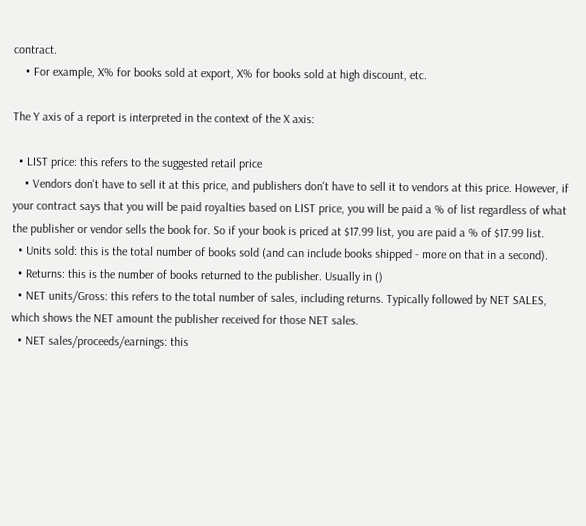contract.
    • For example, X% for books sold at export, X% for books sold at high discount, etc.

The Y axis of a report is interpreted in the context of the X axis:

  • LIST price: this refers to the suggested retail price
    • Vendors don't have to sell it at this price, and publishers don't have to sell it to vendors at this price. However, if your contract says that you will be paid royalties based on LIST price, you will be paid a % of list regardless of what the publisher or vendor sells the book for. So if your book is priced at $17.99 list, you are paid a % of $17.99 list.
  • Units sold: this is the total number of books sold (and can include books shipped - more on that in a second).
  • Returns: this is the number of books returned to the publisher. Usually in ()
  • NET units/Gross: this refers to the total number of sales, including returns. Typically followed by NET SALES, which shows the NET amount the publisher received for those NET sales.
  • NET sales/proceeds/earnings: this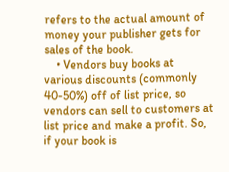refers to the actual amount of money your publisher gets for sales of the book.
    • Vendors buy books at various discounts (commonly 40-50%) off of list price, so vendors can sell to customers at list price and make a profit. So, if your book is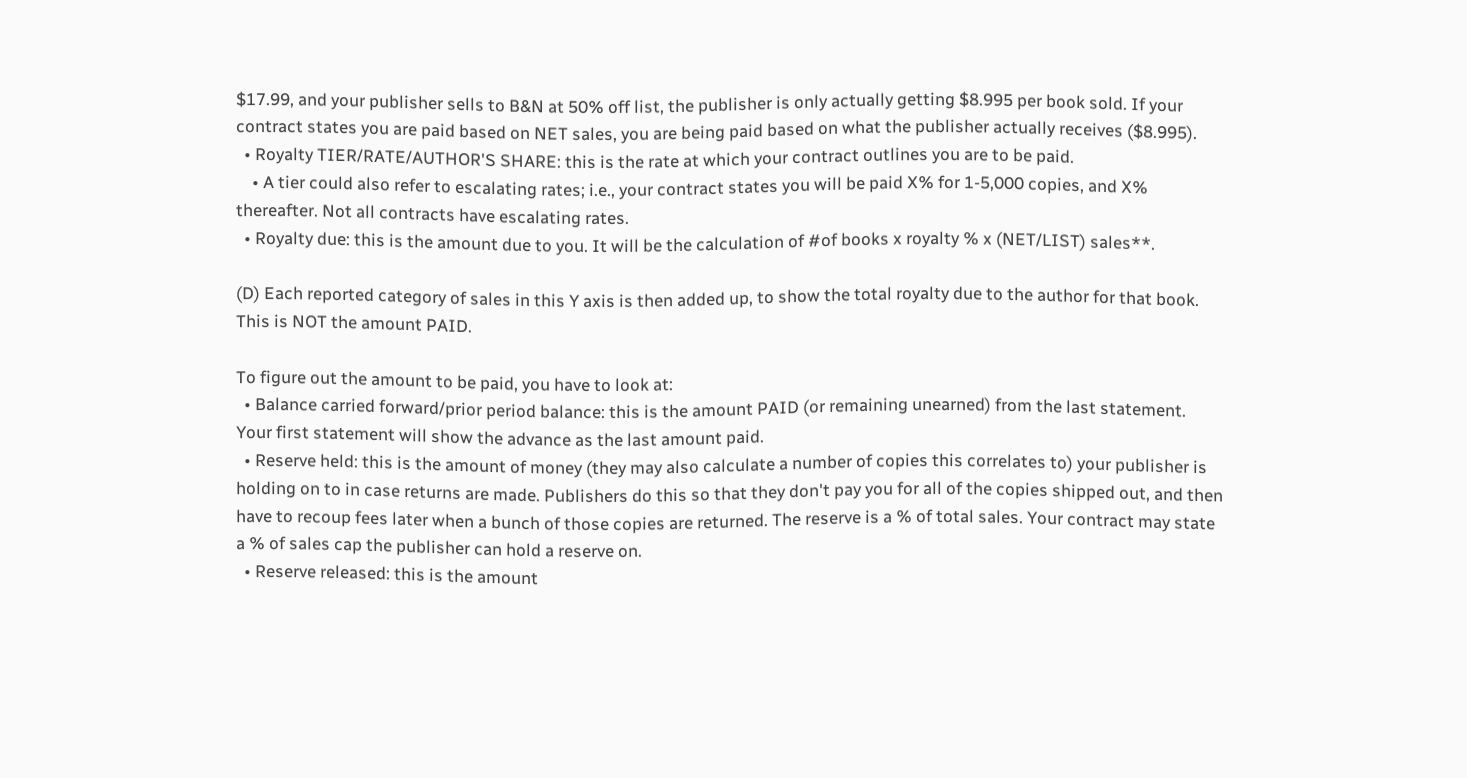$17.99, and your publisher sells to B&N at 50% off list, the publisher is only actually getting $8.995 per book sold. If your contract states you are paid based on NET sales, you are being paid based on what the publisher actually receives ($8.995).
  • Royalty TIER/RATE/AUTHOR'S SHARE: this is the rate at which your contract outlines you are to be paid.
    • A tier could also refer to escalating rates; i.e., your contract states you will be paid X% for 1-5,000 copies, and X% thereafter. Not all contracts have escalating rates.
  • Royalty due: this is the amount due to you. It will be the calculation of #of books x royalty % x (NET/LIST) sales**.

(D) Each reported category of sales in this Y axis is then added up, to show the total royalty due to the author for that book. This is NOT the amount PAID.

To figure out the amount to be paid, you have to look at:
  • Balance carried forward/prior period balance: this is the amount PAID (or remaining unearned) from the last statement. Your first statement will show the advance as the last amount paid.
  • Reserve held: this is the amount of money (they may also calculate a number of copies this correlates to) your publisher is holding on to in case returns are made. Publishers do this so that they don't pay you for all of the copies shipped out, and then have to recoup fees later when a bunch of those copies are returned. The reserve is a % of total sales. Your contract may state a % of sales cap the publisher can hold a reserve on.
  • Reserve released: this is the amount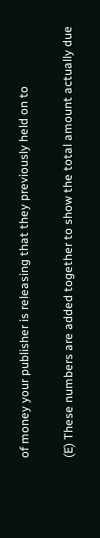of money your publisher is releasing that they previously held on to

(E) These numbers are added together to show the total amount actually due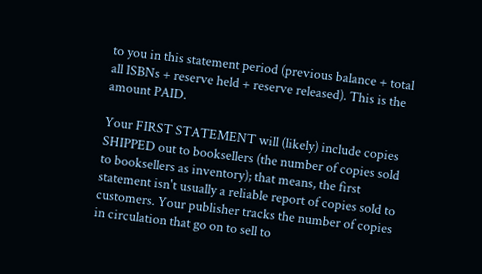to you in this statement period (previous balance + total all ISBNs + reserve held + reserve released). This is the amount PAID.

Your FIRST STATEMENT will (likely) include copies SHIPPED out to booksellers (the number of copies sold to booksellers as inventory); that means, the first statement isn't usually a reliable report of copies sold to customers. Your publisher tracks the number of copies in circulation that go on to sell to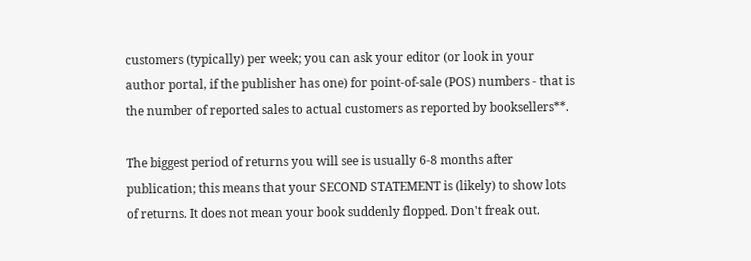customers (typically) per week; you can ask your editor (or look in your author portal, if the publisher has one) for point-of-sale (POS) numbers - that is the number of reported sales to actual customers as reported by booksellers**.

The biggest period of returns you will see is usually 6-8 months after publication; this means that your SECOND STATEMENT is (likely) to show lots of returns. It does not mean your book suddenly flopped. Don't freak out.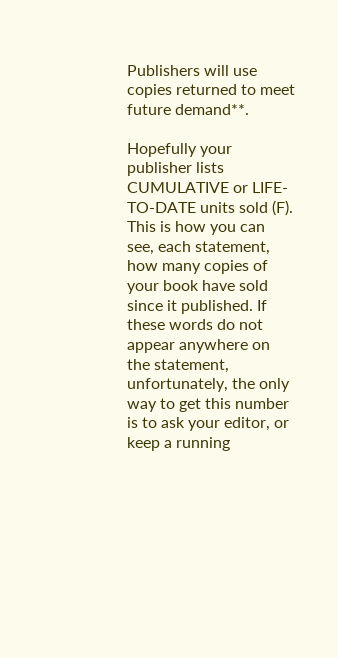Publishers will use copies returned to meet future demand**.

Hopefully your publisher lists CUMULATIVE or LIFE-TO-DATE units sold (F). This is how you can see, each statement, how many copies of your book have sold since it published. If these words do not appear anywhere on the statement, unfortunately, the only way to get this number is to ask your editor, or keep a running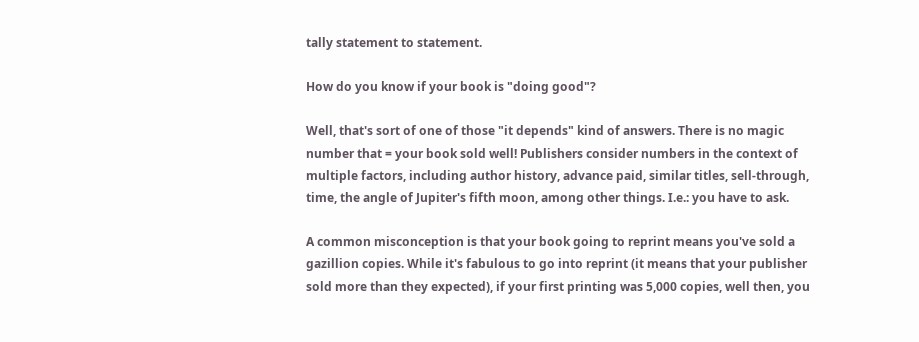tally statement to statement.

How do you know if your book is "doing good"?

Well, that's sort of one of those "it depends" kind of answers. There is no magic number that = your book sold well! Publishers consider numbers in the context of multiple factors, including author history, advance paid, similar titles, sell-through, time, the angle of Jupiter's fifth moon, among other things. I.e.: you have to ask.

A common misconception is that your book going to reprint means you've sold a gazillion copies. While it's fabulous to go into reprint (it means that your publisher sold more than they expected), if your first printing was 5,000 copies, well then, you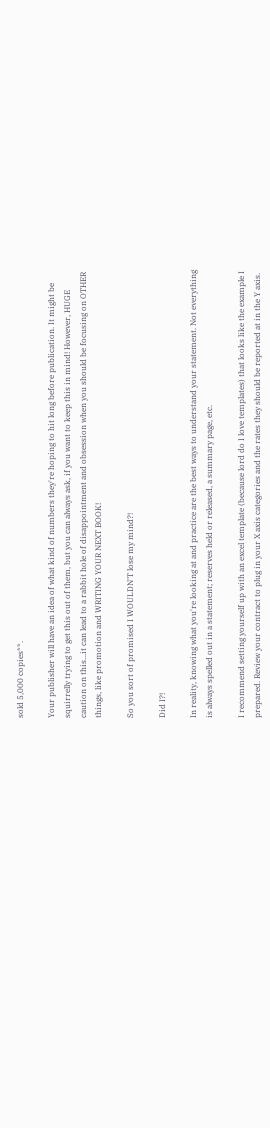sold 5,000 copies**.

Your publisher will have an idea of what kind of numbers they're hoping to hit long before publication. It might be squirrelly trying to get this out of them, but you can always ask, if you want to keep this in mind! However, HUGE caution on this...it can lead to a rabbit hole of disappointment and obsession when you should be focusing on OTHER things, like promotion and WRITING YOUR NEXT BOOK!

So you sort of promised I WOULDN'T lose my mind?!

Did I?!

In reality, knowing what you're looking at and practice are the best ways to understand your statement. Not everything is always spelled out in a statement; reserves held or released, a summary page, etc.

I recommend setting yourself up with an excel template (because lord do I love templates) that looks like the example I prepared. Review your contract to plug in your X axis categories and the rates they should be reported at in the Y axis.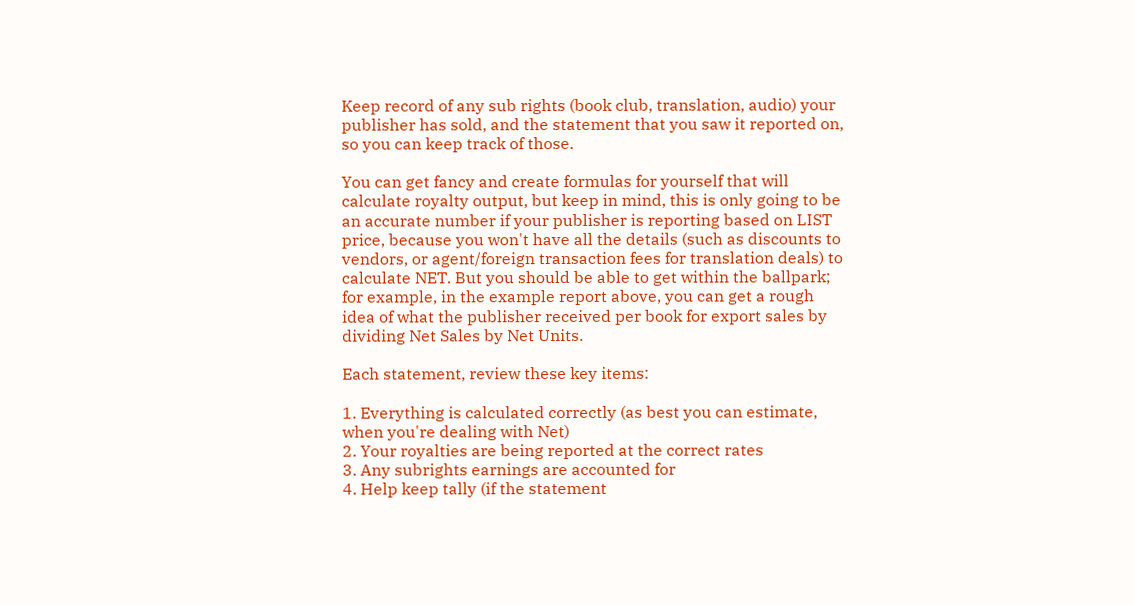Keep record of any sub rights (book club, translation, audio) your publisher has sold, and the statement that you saw it reported on, so you can keep track of those.

You can get fancy and create formulas for yourself that will calculate royalty output, but keep in mind, this is only going to be an accurate number if your publisher is reporting based on LIST price, because you won't have all the details (such as discounts to vendors, or agent/foreign transaction fees for translation deals) to calculate NET. But you should be able to get within the ballpark; for example, in the example report above, you can get a rough idea of what the publisher received per book for export sales by dividing Net Sales by Net Units.

Each statement, review these key items:

1. Everything is calculated correctly (as best you can estimate, when you're dealing with Net)
2. Your royalties are being reported at the correct rates
3. Any subrights earnings are accounted for
4. Help keep tally (if the statement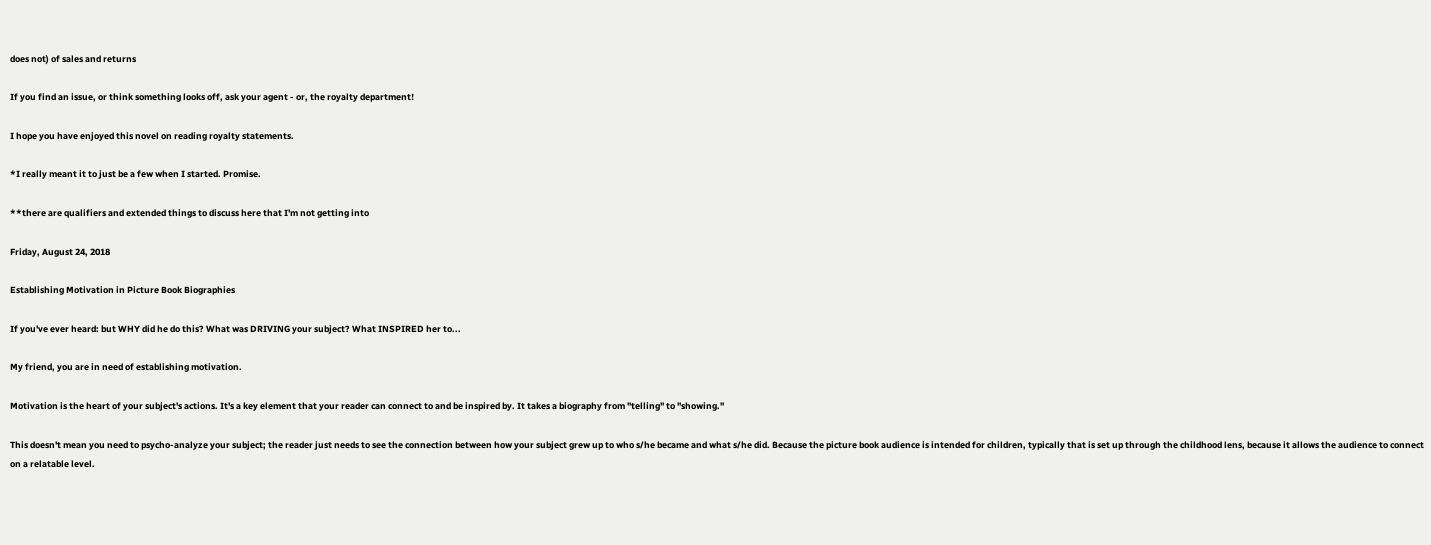does not) of sales and returns

If you find an issue, or think something looks off, ask your agent - or, the royalty department!

I hope you have enjoyed this novel on reading royalty statements.

*I really meant it to just be a few when I started. Promise.

**there are qualifiers and extended things to discuss here that I'm not getting into

Friday, August 24, 2018

Establishing Motivation in Picture Book Biographies

If you've ever heard: but WHY did he do this? What was DRIVING your subject? What INSPIRED her to...

My friend, you are in need of establishing motivation.

Motivation is the heart of your subject's actions. It's a key element that your reader can connect to and be inspired by. It takes a biography from "telling" to "showing."

This doesn't mean you need to psycho-analyze your subject; the reader just needs to see the connection between how your subject grew up to who s/he became and what s/he did. Because the picture book audience is intended for children, typically that is set up through the childhood lens, because it allows the audience to connect on a relatable level.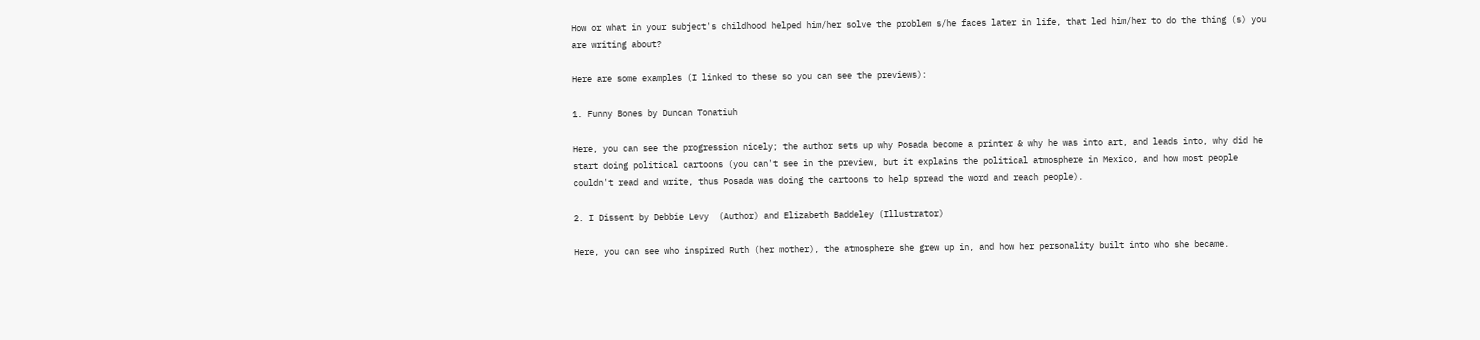How or what in your subject's childhood helped him/her solve the problem s/he faces later in life, that led him/her to do the thing (s) you are writing about?

Here are some examples (I linked to these so you can see the previews):

1. Funny Bones by Duncan Tonatiuh

Here, you can see the progression nicely; the author sets up why Posada become a printer & why he was into art, and leads into, why did he start doing political cartoons (you can't see in the preview, but it explains the political atmosphere in Mexico, and how most people couldn't read and write, thus Posada was doing the cartoons to help spread the word and reach people).

2. I Dissent by Debbie Levy  (Author) and Elizabeth Baddeley (Illustrator)

Here, you can see who inspired Ruth (her mother), the atmosphere she grew up in, and how her personality built into who she became.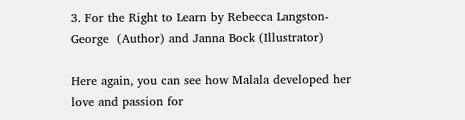3. For the Right to Learn by Rebecca Langston-George  (Author) and Janna Bock (Illustrator)

Here again, you can see how Malala developed her love and passion for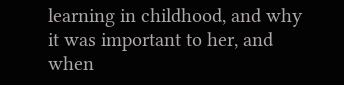learning in childhood, and why it was important to her, and when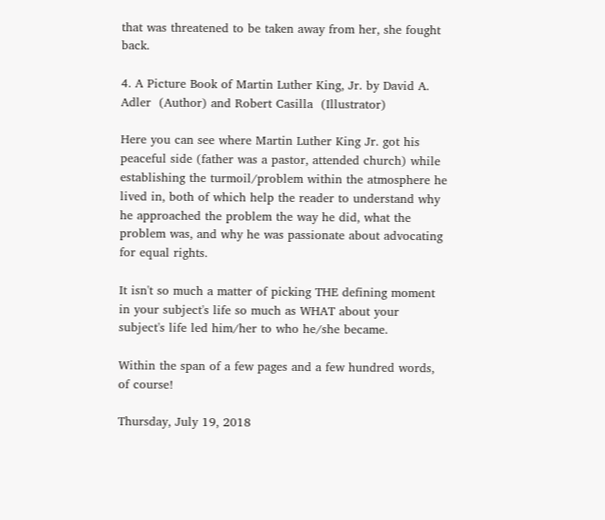that was threatened to be taken away from her, she fought back.

4. A Picture Book of Martin Luther King, Jr. by David A. Adler  (Author) and Robert Casilla  (Illustrator)

Here you can see where Martin Luther King Jr. got his peaceful side (father was a pastor, attended church) while establishing the turmoil/problem within the atmosphere he lived in, both of which help the reader to understand why he approached the problem the way he did, what the problem was, and why he was passionate about advocating for equal rights.

It isn't so much a matter of picking THE defining moment in your subject's life so much as WHAT about your subject's life led him/her to who he/she became.

Within the span of a few pages and a few hundred words, of course!

Thursday, July 19, 2018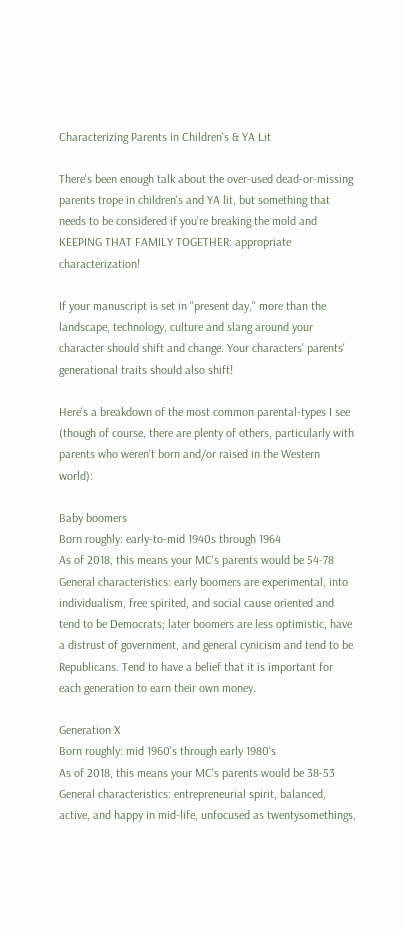Characterizing Parents in Children's & YA Lit

There's been enough talk about the over-used dead-or-missing parents trope in children's and YA lit, but something that needs to be considered if you're breaking the mold and KEEPING THAT FAMILY TOGETHER: appropriate characterization!

If your manuscript is set in "present day," more than the landscape, technology, culture and slang around your character should shift and change. Your characters' parents' generational traits should also shift!

Here's a breakdown of the most common parental-types I see (though of course, there are plenty of others, particularly with parents who weren't born and/or raised in the Western world):

Baby boomers
Born roughly: early-to-mid 1940s through 1964
As of 2018, this means your MC's parents would be 54-78
General characteristics: early boomers are experimental, into individualism, free spirited, and social cause oriented and tend to be Democrats; later boomers are less optimistic, have a distrust of government, and general cynicism and tend to be Republicans. Tend to have a belief that it is important for each generation to earn their own money.

Generation X
Born roughly: mid 1960's through early 1980's
As of 2018, this means your MC's parents would be 38-53
General characteristics: entrepreneurial spirit, balanced, active, and happy in mid-life, unfocused as twentysomethings,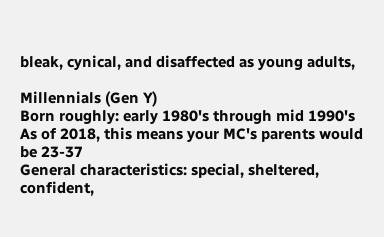bleak, cynical, and disaffected as young adults,

Millennials (Gen Y)
Born roughly: early 1980's through mid 1990's
As of 2018, this means your MC's parents would be 23-37
General characteristics: special, sheltered, confident,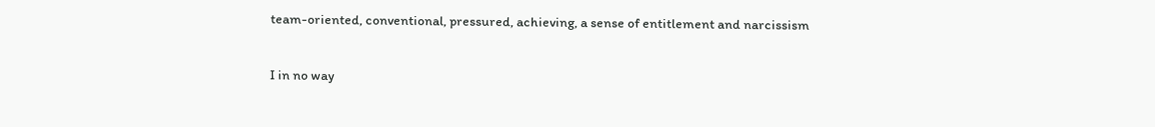team-oriented, conventional, pressured, achieving, a sense of entitlement and narcissism

I in no way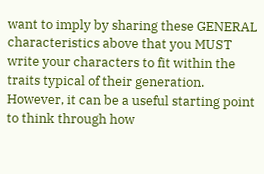want to imply by sharing these GENERAL characteristics above that you MUST write your characters to fit within the traits typical of their generation. However, it can be a useful starting point to think through how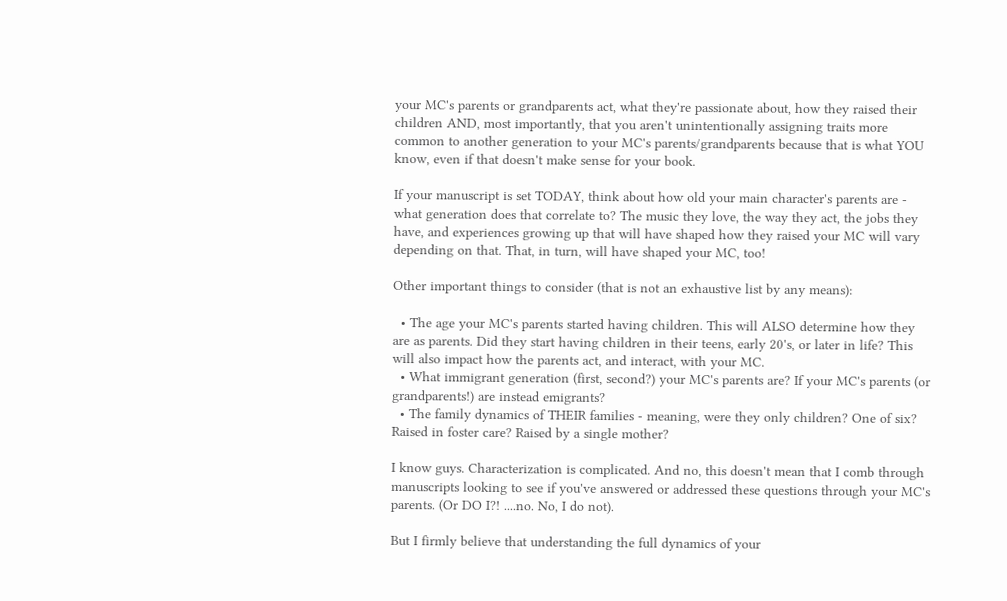your MC's parents or grandparents act, what they're passionate about, how they raised their children AND, most importantly, that you aren't unintentionally assigning traits more common to another generation to your MC's parents/grandparents because that is what YOU know, even if that doesn't make sense for your book.

If your manuscript is set TODAY, think about how old your main character's parents are - what generation does that correlate to? The music they love, the way they act, the jobs they have, and experiences growing up that will have shaped how they raised your MC will vary depending on that. That, in turn, will have shaped your MC, too!

Other important things to consider (that is not an exhaustive list by any means):

  • The age your MC's parents started having children. This will ALSO determine how they are as parents. Did they start having children in their teens, early 20's, or later in life? This will also impact how the parents act, and interact, with your MC.
  • What immigrant generation (first, second?) your MC's parents are? If your MC's parents (or grandparents!) are instead emigrants?
  • The family dynamics of THEIR families - meaning, were they only children? One of six? Raised in foster care? Raised by a single mother?

I know guys. Characterization is complicated. And no, this doesn't mean that I comb through manuscripts looking to see if you've answered or addressed these questions through your MC's parents. (Or DO I?! ....no. No, I do not).

But I firmly believe that understanding the full dynamics of your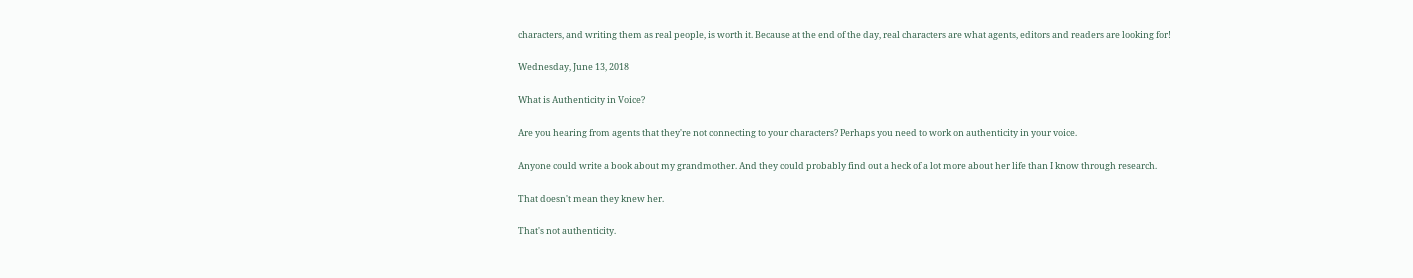characters, and writing them as real people, is worth it. Because at the end of the day, real characters are what agents, editors and readers are looking for!

Wednesday, June 13, 2018

What is Authenticity in Voice?

Are you hearing from agents that they're not connecting to your characters? Perhaps you need to work on authenticity in your voice.

Anyone could write a book about my grandmother. And they could probably find out a heck of a lot more about her life than I know through research.

That doesn't mean they knew her.

That's not authenticity.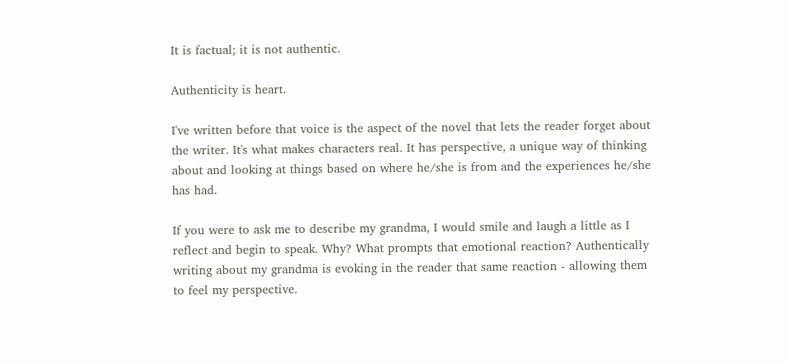It is factual; it is not authentic.

Authenticity is heart.

I've written before that voice is the aspect of the novel that lets the reader forget about the writer. It's what makes characters real. It has perspective, a unique way of thinking about and looking at things based on where he/she is from and the experiences he/she has had.

If you were to ask me to describe my grandma, I would smile and laugh a little as I reflect and begin to speak. Why? What prompts that emotional reaction? Authentically writing about my grandma is evoking in the reader that same reaction - allowing them to feel my perspective.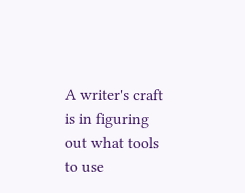A writer's craft is in figuring out what tools to use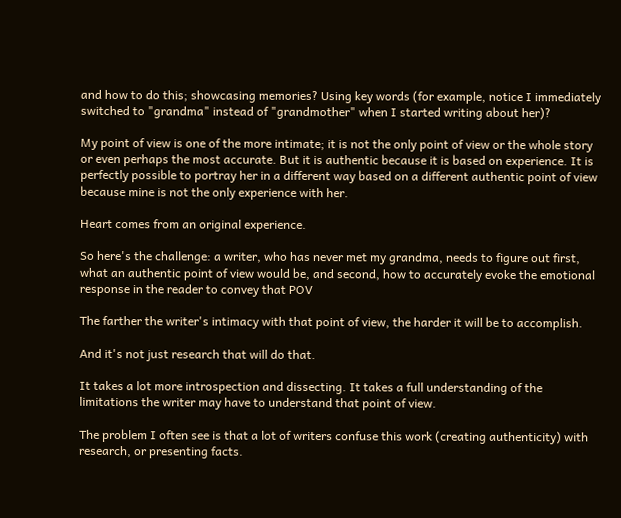and how to do this; showcasing memories? Using key words (for example, notice I immediately switched to "grandma" instead of "grandmother" when I started writing about her)?

My point of view is one of the more intimate; it is not the only point of view or the whole story or even perhaps the most accurate. But it is authentic because it is based on experience. It is perfectly possible to portray her in a different way based on a different authentic point of view because mine is not the only experience with her.

Heart comes from an original experience.

So here's the challenge: a writer, who has never met my grandma, needs to figure out first, what an authentic point of view would be, and second, how to accurately evoke the emotional response in the reader to convey that POV

The farther the writer's intimacy with that point of view, the harder it will be to accomplish.

And it's not just research that will do that.

It takes a lot more introspection and dissecting. It takes a full understanding of the limitations the writer may have to understand that point of view.

The problem I often see is that a lot of writers confuse this work (creating authenticity) with research, or presenting facts.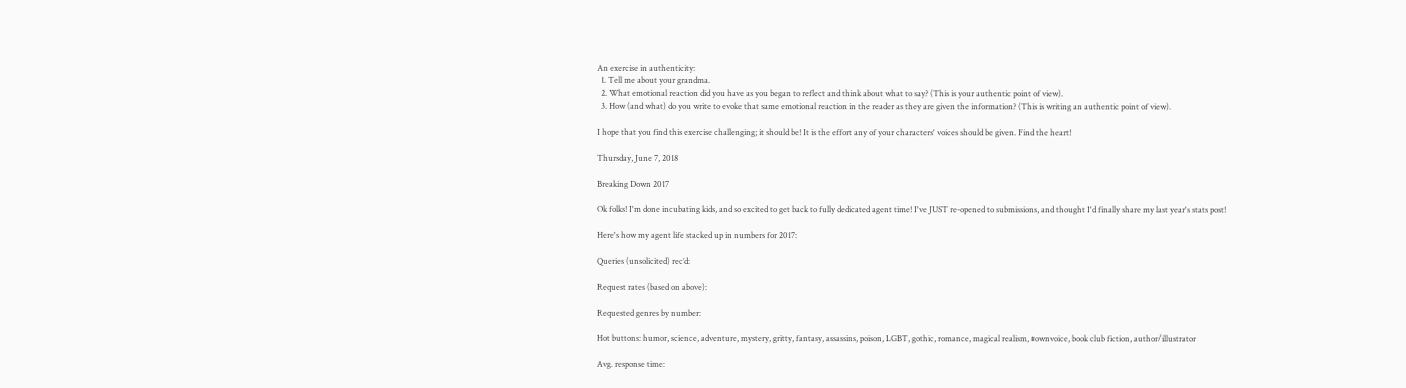An exercise in authenticity:
  1. Tell me about your grandma.
  2. What emotional reaction did you have as you began to reflect and think about what to say? (This is your authentic point of view).
  3. How (and what) do you write to evoke that same emotional reaction in the reader as they are given the information? (This is writing an authentic point of view).

I hope that you find this exercise challenging; it should be! It is the effort any of your characters' voices should be given. Find the heart!

Thursday, June 7, 2018

Breaking Down 2017

Ok folks! I'm done incubating kids, and so excited to get back to fully dedicated agent time! I've JUST re-opened to submissions, and thought I'd finally share my last year's stats post!

Here's how my agent life stacked up in numbers for 2017:

Queries (unsolicited) rec’d:

Request rates (based on above):

Requested genres by number:

Hot buttons: humor, science, adventure, mystery, gritty, fantasy, assassins, poison, LGBT, gothic, romance, magical realism, #ownvoice, book club fiction, author/illustrator

Avg. response time: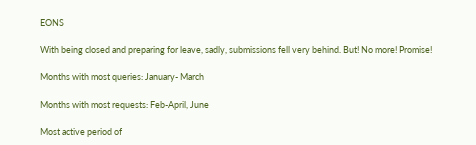EONS

With being closed and preparing for leave, sadly, submissions fell very behind. But! No more! Promise!

Months with most queries: January- March

Months with most requests: Feb-April, June

Most active period of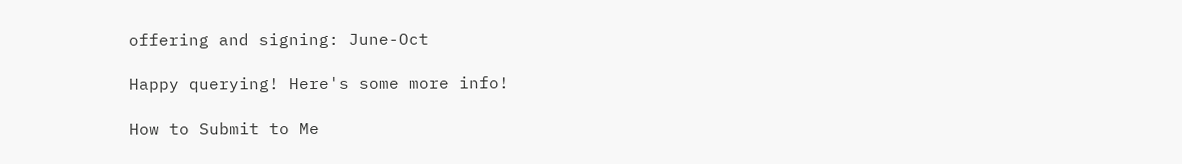offering and signing: June-Oct

Happy querying! Here's some more info!

How to Submit to Me